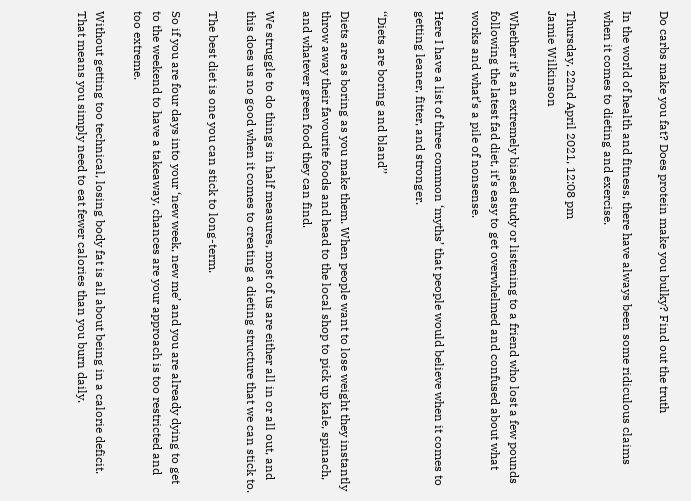Do carbs make you fat? Does protein make you bulky? Find out the truth

In the world of health and fitness, there have always been some ridiculous claims when it comes to dieting and exercise.

Thursday, 22nd April 2021, 12:08 pm
Jamie Wilkinson

Whether it’s an extremely biased study or listening to a friend who lost a few pounds following the latest fad diet, it’s easy to get overwhelmed and confused about what works and what’s a pile of nonsense.

Here I have a list of three common ‘myths’ that people would believe when it comes to getting leaner, fitter, and stronger.

‘‘Diets are boring and bland’’

Diets are as boring as you make them. When people want to lose weight they instantly throw away their favourite foods and head to the local shop to pick up kale, spinach, and whatever green food they can find.

We struggle to do things in half measures, most of us are either all in or all out, and this does us no good when it comes to creating a dieting structure that we can stick to.

The best diet is one you can stick to long-term.

So if you are four days into your ‘new week, new me’ and you are already dying to get to the weekend to have a takeaway, chances are your approach is too restricted and too extreme.

Without getting too technical, losing body fat is all about being in a calorie deficit. That means you simply need to eat fewer calories than you burn daily.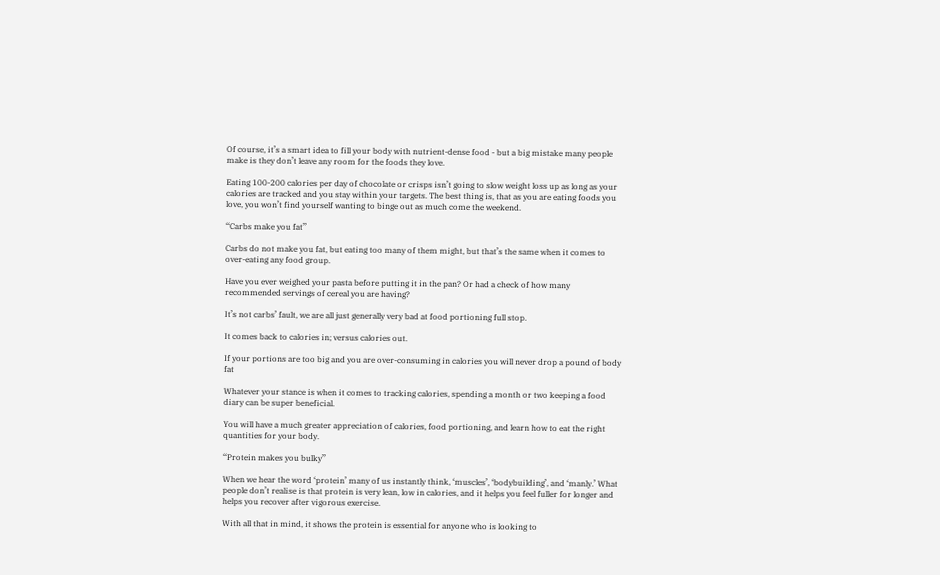Of course, it’s a smart idea to fill your body with nutrient-dense food - but a big mistake many people make is they don’t leave any room for the foods they love.

Eating 100-200 calories per day of chocolate or crisps isn’t going to slow weight loss up as long as your calories are tracked and you stay within your targets. The best thing is, that as you are eating foods you love, you won’t find yourself wanting to binge out as much come the weekend.

‘‘Carbs make you fat’’

Carbs do not make you fat, but eating too many of them might, but that’s the same when it comes to over-eating any food group.

Have you ever weighed your pasta before putting it in the pan? Or had a check of how many recommended servings of cereal you are having?

It’s not carbs’ fault, we are all just generally very bad at food portioning full stop.

It comes back to calories in; versus calories out.

If your portions are too big and you are over-consuming in calories you will never drop a pound of body fat

Whatever your stance is when it comes to tracking calories, spending a month or two keeping a food diary can be super beneficial.

You will have a much greater appreciation of calories, food portioning, and learn how to eat the right quantities for your body.

‘‘Protein makes you bulky’’

When we hear the word ‘protein’ many of us instantly think, ‘muscles’, ‘bodybuilding’, and ‘manly.’ What people don’t realise is that protein is very lean, low in calories, and it helps you feel fuller for longer and helps you recover after vigorous exercise.

With all that in mind, it shows the protein is essential for anyone who is looking to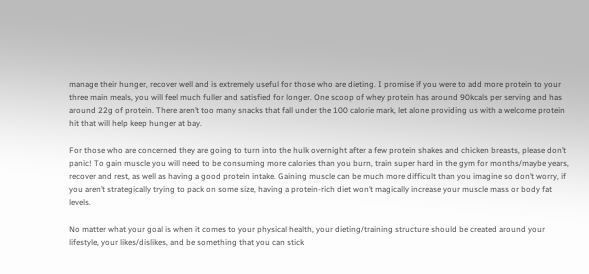manage their hunger, recover well and is extremely useful for those who are dieting. I promise if you were to add more protein to your three main meals, you will feel much fuller and satisfied for longer. One scoop of whey protein has around 90kcals per serving and has around 22g of protein. There aren’t too many snacks that fall under the 100 calorie mark, let alone providing us with a welcome protein hit that will help keep hunger at bay.

For those who are concerned they are going to turn into the hulk overnight after a few protein shakes and chicken breasts, please don’t panic! To gain muscle you will need to be consuming more calories than you burn, train super hard in the gym for months/maybe years, recover and rest, as well as having a good protein intake. Gaining muscle can be much more difficult than you imagine so don’t worry, if you aren’t strategically trying to pack on some size, having a protein-rich diet won’t magically increase your muscle mass or body fat levels.

No matter what your goal is when it comes to your physical health, your dieting/training structure should be created around your lifestyle, your likes/dislikes, and be something that you can stick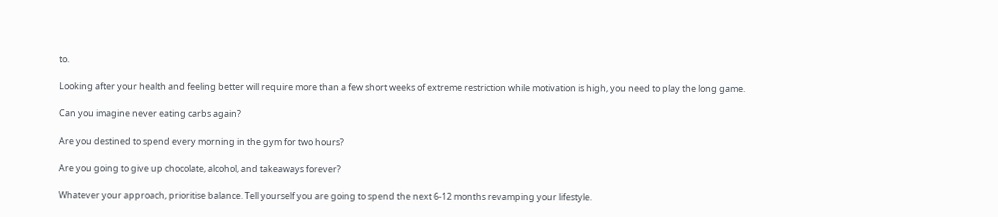to.

Looking after your health and feeling better will require more than a few short weeks of extreme restriction while motivation is high, you need to play the long game.

Can you imagine never eating carbs again?

Are you destined to spend every morning in the gym for two hours?

Are you going to give up chocolate, alcohol, and takeaways forever?

Whatever your approach, prioritise balance. Tell yourself you are going to spend the next 6-12 months revamping your lifestyle.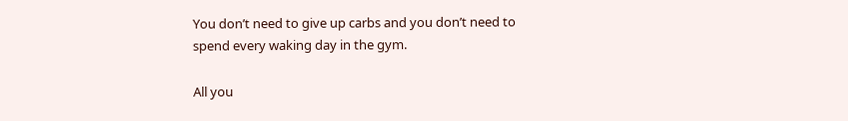You don’t need to give up carbs and you don’t need to spend every waking day in the gym.

All you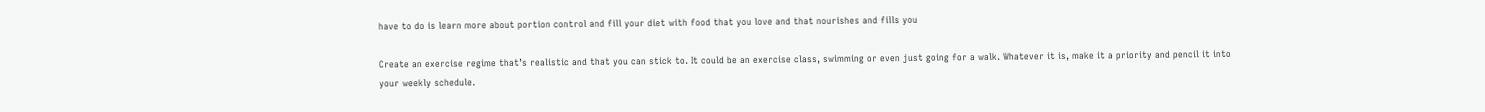have to do is learn more about portion control and fill your diet with food that you love and that nourishes and fills you

Create an exercise regime that’s realistic and that you can stick to. It could be an exercise class, swimming or even just going for a walk. Whatever it is, make it a priority and pencil it into your weekly schedule.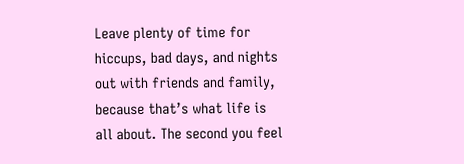Leave plenty of time for hiccups, bad days, and nights out with friends and family, because that’s what life is all about. The second you feel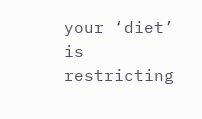your ‘diet’ is restricting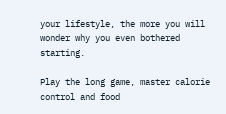your lifestyle, the more you will wonder why you even bothered starting.

Play the long game, master calorie control and food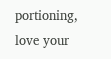portioning, love your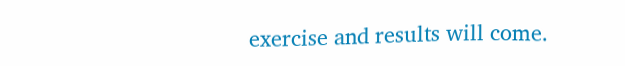exercise and results will come.